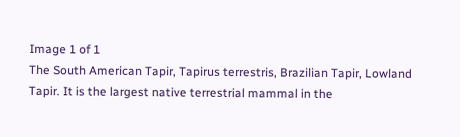Image 1 of 1
The South American Tapir, Tapirus terrestris, Brazilian Tapir, Lowland Tapir. It is the largest native terrestrial mammal in the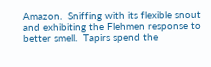Amazon.  Sniffing with its flexible snout and exhibiting the Flehmen response to better smell.  Tapirs spend the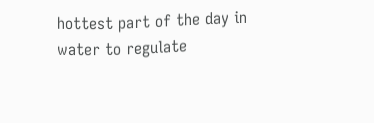hottest part of the day in water to regulate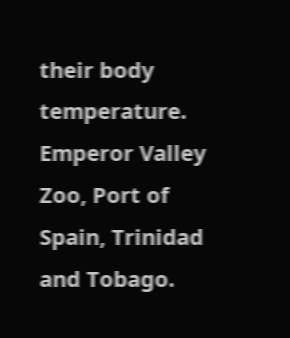their body temperature.  Emperor Valley Zoo, Port of Spain, Trinidad and Tobago.